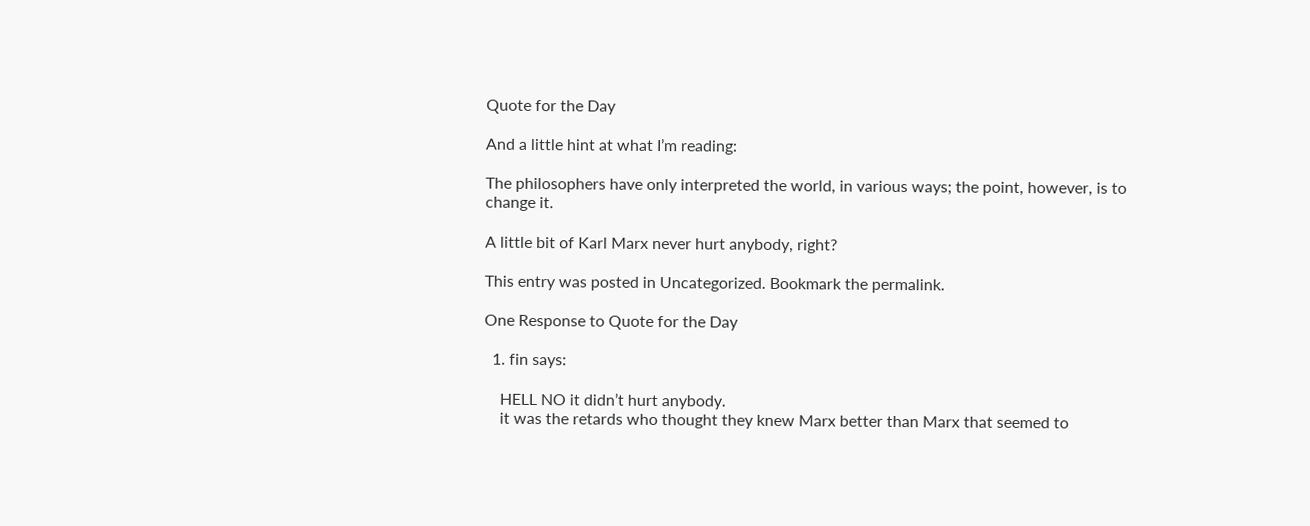Quote for the Day

And a little hint at what I’m reading:

The philosophers have only interpreted the world, in various ways; the point, however, is to change it.

A little bit of Karl Marx never hurt anybody, right?

This entry was posted in Uncategorized. Bookmark the permalink.

One Response to Quote for the Day

  1. fin says:

    HELL NO it didn’t hurt anybody.
    it was the retards who thought they knew Marx better than Marx that seemed to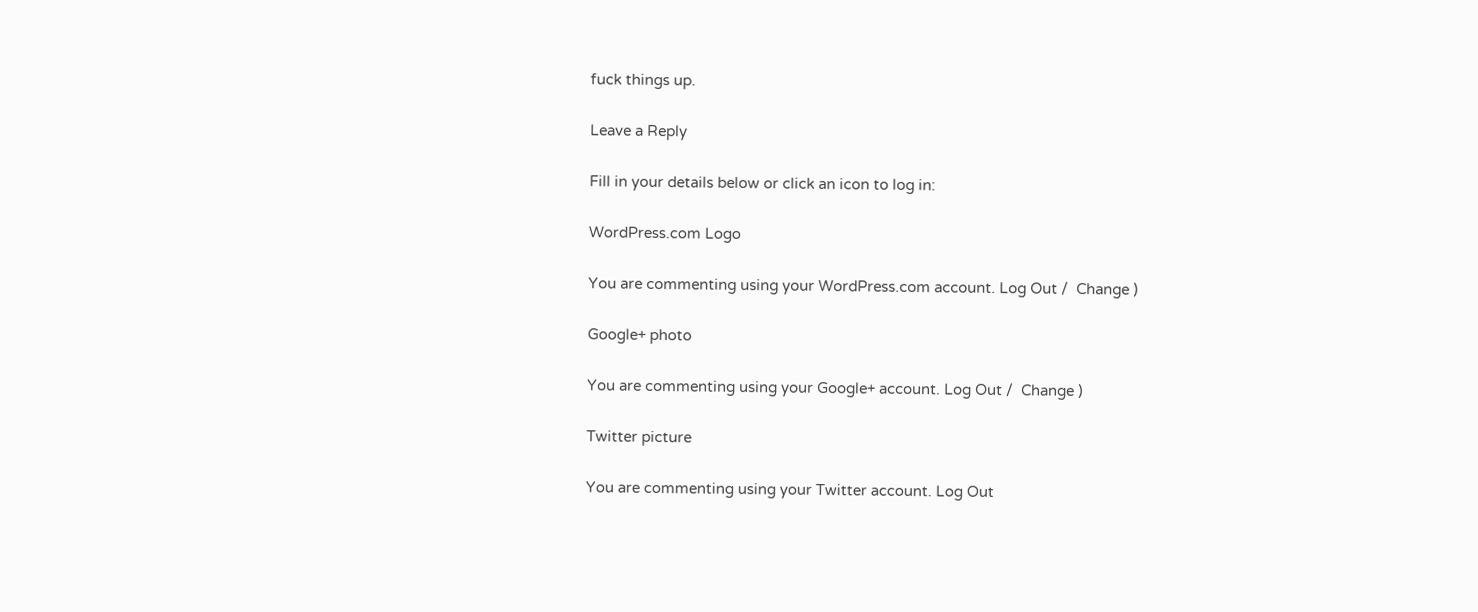fuck things up.

Leave a Reply

Fill in your details below or click an icon to log in:

WordPress.com Logo

You are commenting using your WordPress.com account. Log Out /  Change )

Google+ photo

You are commenting using your Google+ account. Log Out /  Change )

Twitter picture

You are commenting using your Twitter account. Log Out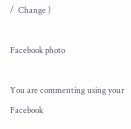/  Change )

Facebook photo

You are commenting using your Facebook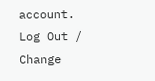account. Log Out /  Change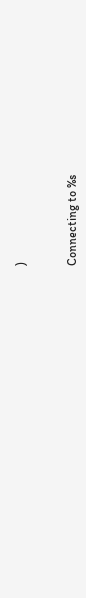)


Connecting to %s